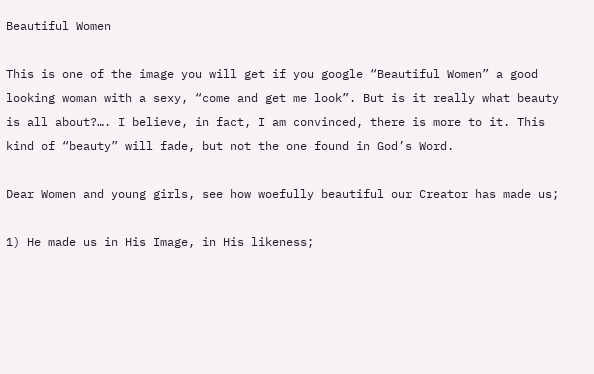Beautiful Women

This is one of the image you will get if you google “Beautiful Women” a good looking woman with a sexy, “come and get me look”. But is it really what beauty is all about?…. I believe, in fact, I am convinced, there is more to it. This kind of “beauty” will fade, but not the one found in God’s Word.

Dear Women and young girls, see how woefully beautiful our Creator has made us;

1) He made us in His Image, in His likeness;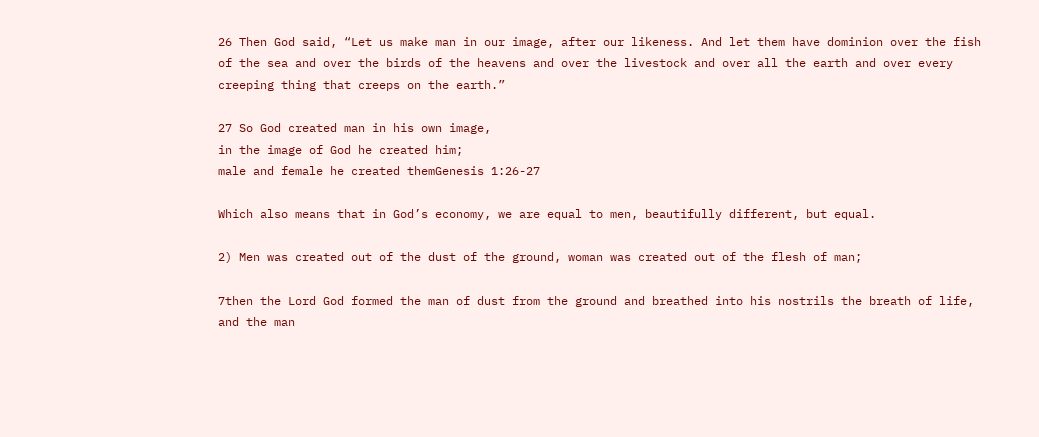26 Then God said, “Let us make man in our image, after our likeness. And let them have dominion over the fish of the sea and over the birds of the heavens and over the livestock and over all the earth and over every creeping thing that creeps on the earth.”

27 So God created man in his own image,
in the image of God he created him;
male and female he created themGenesis 1:26-27

Which also means that in God’s economy, we are equal to men, beautifully different, but equal.

2) Men was created out of the dust of the ground, woman was created out of the flesh of man;

7then the Lord God formed the man of dust from the ground and breathed into his nostrils the breath of life, and the man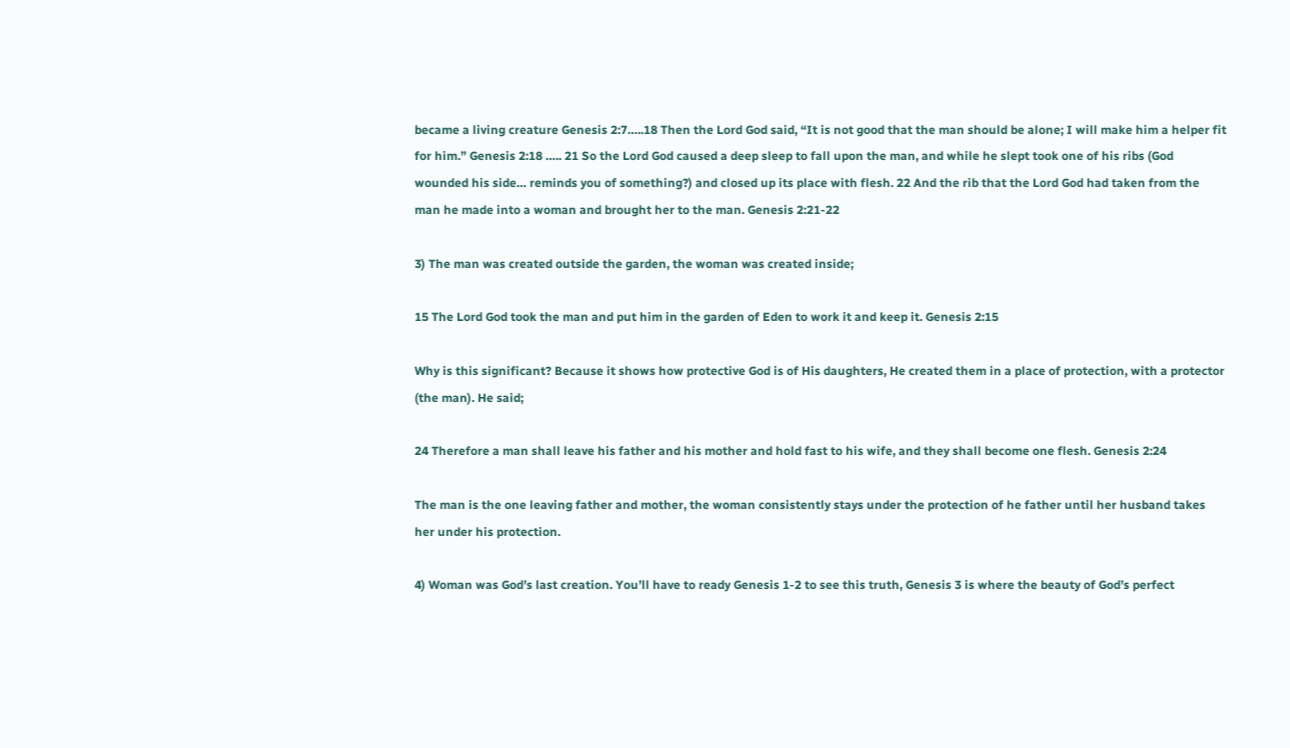became a living creature Genesis 2:7…..18 Then the Lord God said, “It is not good that the man should be alone; I will make him a helper fit for him.” Genesis 2:18 ….. 21 So the Lord God caused a deep sleep to fall upon the man, and while he slept took one of his ribs (God wounded his side… reminds you of something?) and closed up its place with flesh. 22 And the rib that the Lord God had taken from the man he made into a woman and brought her to the man. Genesis 2:21-22

3) The man was created outside the garden, the woman was created inside;

15 The Lord God took the man and put him in the garden of Eden to work it and keep it. Genesis 2:15

Why is this significant? Because it shows how protective God is of His daughters, He created them in a place of protection, with a protector (the man). He said;

24 Therefore a man shall leave his father and his mother and hold fast to his wife, and they shall become one flesh. Genesis 2:24

The man is the one leaving father and mother, the woman consistently stays under the protection of he father until her husband takes her under his protection.

4) Woman was God’s last creation. You’ll have to ready Genesis 1-2 to see this truth, Genesis 3 is where the beauty of God’s perfect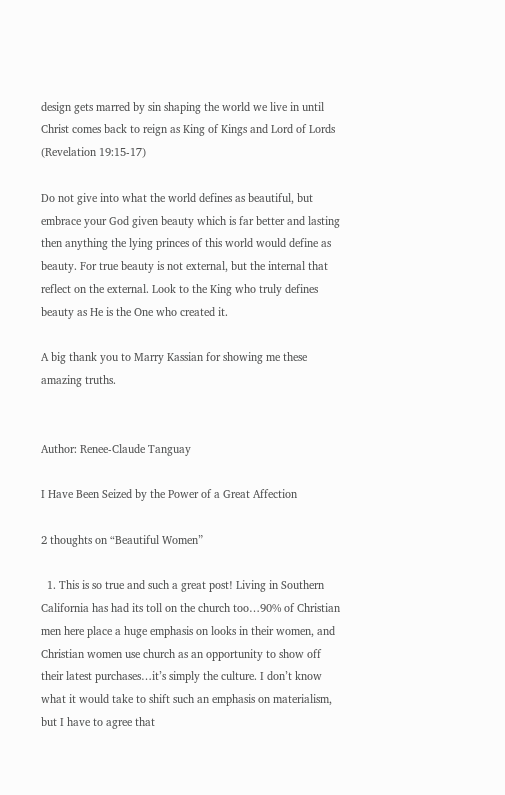design gets marred by sin shaping the world we live in until Christ comes back to reign as King of Kings and Lord of Lords (Revelation 19:15-17)

Do not give into what the world defines as beautiful, but embrace your God given beauty which is far better and lasting then anything the lying princes of this world would define as beauty. For true beauty is not external, but the internal that reflect on the external. Look to the King who truly defines beauty as He is the One who created it.

A big thank you to Marry Kassian for showing me these amazing truths.


Author: Renee-Claude Tanguay

I Have Been Seized by the Power of a Great Affection

2 thoughts on “Beautiful Women”

  1. This is so true and such a great post! Living in Southern California has had its toll on the church too…90% of Christian men here place a huge emphasis on looks in their women, and Christian women use church as an opportunity to show off their latest purchases…it’s simply the culture. I don’t know what it would take to shift such an emphasis on materialism, but I have to agree that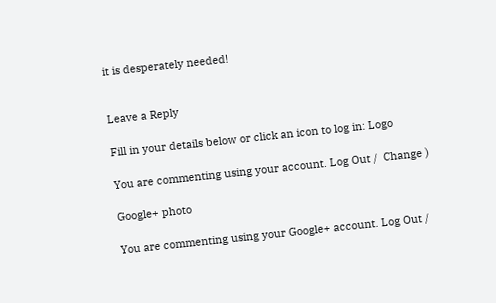it is desperately needed!


Leave a Reply

Fill in your details below or click an icon to log in: Logo

You are commenting using your account. Log Out /  Change )

Google+ photo

You are commenting using your Google+ account. Log Out /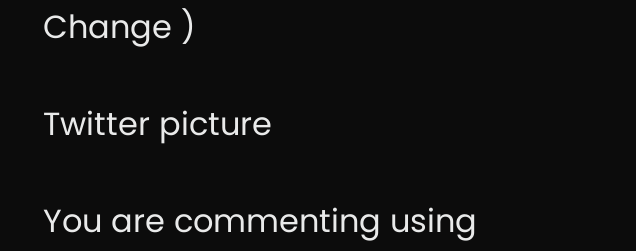Change )

Twitter picture

You are commenting using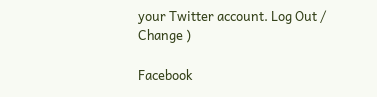your Twitter account. Log Out /  Change )

Facebook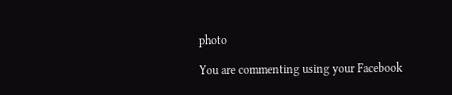photo

You are commenting using your Facebook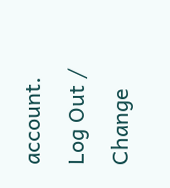account. Log Out /  Change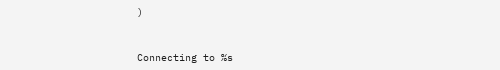)


Connecting to %s